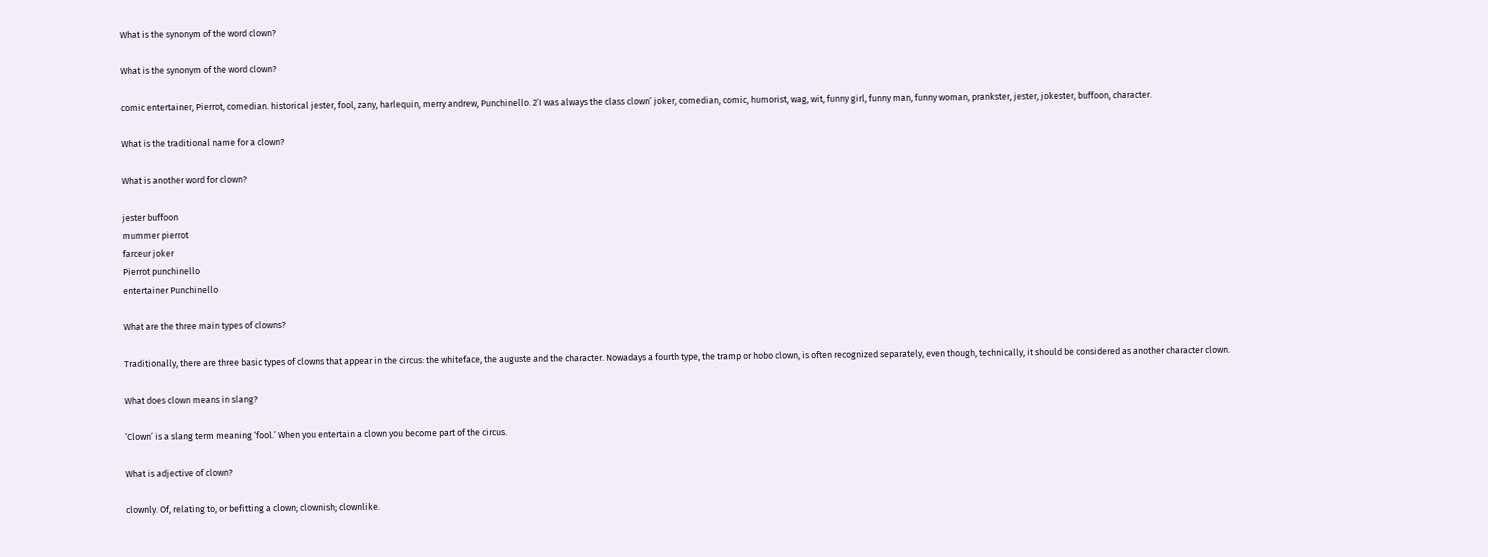What is the synonym of the word clown?

What is the synonym of the word clown?

comic entertainer, Pierrot, comedian. historical jester, fool, zany, harlequin, merry andrew, Punchinello. 2’I was always the class clown’ joker, comedian, comic, humorist, wag, wit, funny girl, funny man, funny woman, prankster, jester, jokester, buffoon, character.

What is the traditional name for a clown?

What is another word for clown?

jester buffoon
mummer pierrot
farceur joker
Pierrot punchinello
entertainer Punchinello

What are the three main types of clowns?

Traditionally, there are three basic types of clowns that appear in the circus: the whiteface, the auguste and the character. Nowadays a fourth type, the tramp or hobo clown, is often recognized separately, even though, technically, it should be considered as another character clown.

What does clown means in slang?

‘Clown’ is a slang term meaning ‘fool.’ When you entertain a clown you become part of the circus.

What is adjective of clown?

clownly. Of, relating to, or befitting a clown; clownish; clownlike.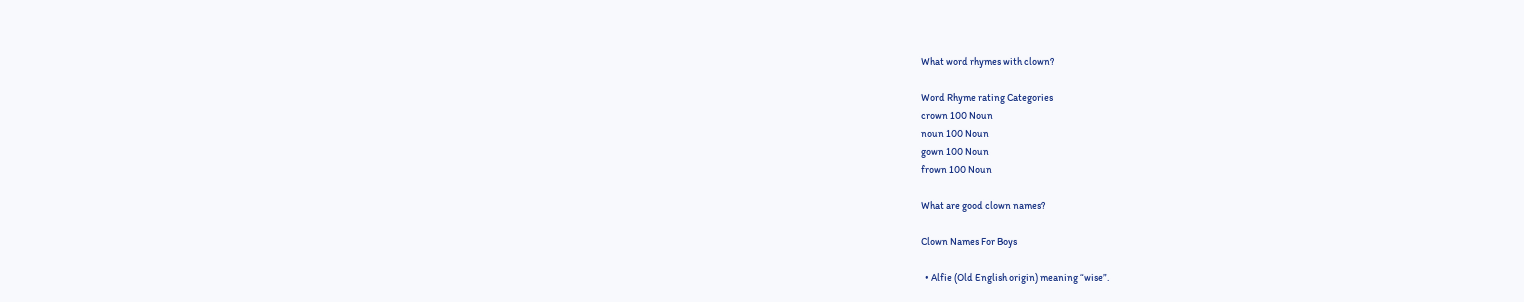What word rhymes with clown?

Word Rhyme rating Categories
crown 100 Noun
noun 100 Noun
gown 100 Noun
frown 100 Noun

What are good clown names?

Clown Names For Boys

  • Alfie (Old English origin) meaning “wise”.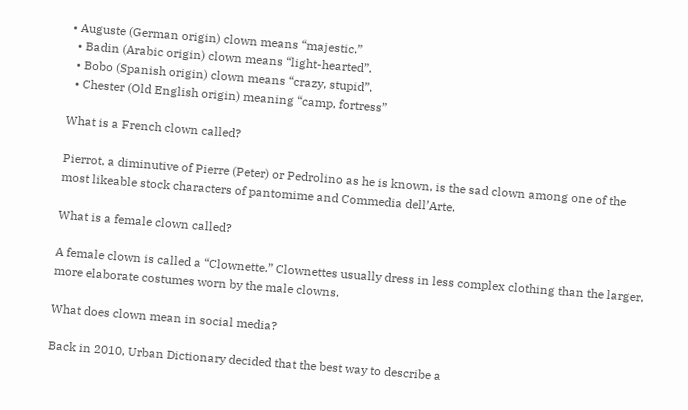• Auguste (German origin) clown means “majestic.”
  • Badin (Arabic origin) clown means “light-hearted”.
  • Bobo (Spanish origin) clown means “crazy, stupid”.
  • Chester (Old English origin) meaning “camp, fortress”

What is a French clown called?

Pierrot, a diminutive of Pierre (Peter) or Pedrolino as he is known, is the sad clown among one of the most likeable stock characters of pantomime and Commedia dell’Arte.

What is a female clown called?

A female clown is called a “Clownette.” Clownettes usually dress in less complex clothing than the larger, more elaborate costumes worn by the male clowns.

What does clown mean in social media?

Back in 2010, Urban Dictionary decided that the best way to describe a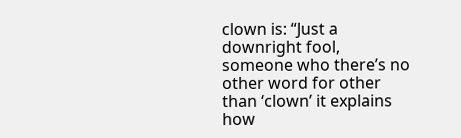clown is: “Just a downright fool, someone who there’s no other word for other than ‘clown’ it explains how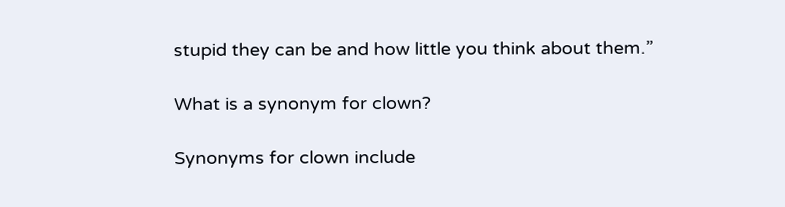stupid they can be and how little you think about them.”

What is a synonym for clown?

Synonyms for clown include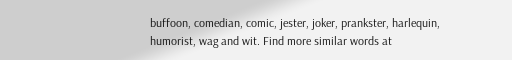buffoon, comedian, comic, jester, joker, prankster, harlequin, humorist, wag and wit. Find more similar words at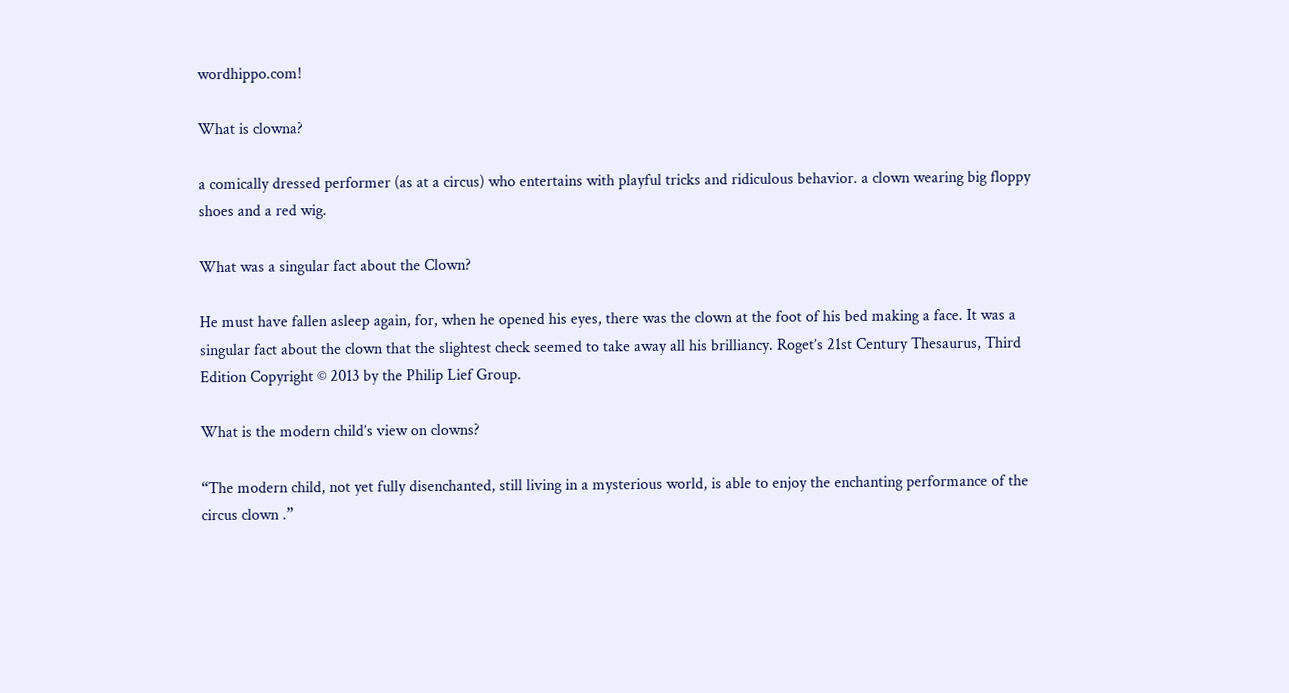wordhippo.com!

What is clowna?

a comically dressed performer (as at a circus) who entertains with playful tricks and ridiculous behavior. a clown wearing big floppy shoes and a red wig.

What was a singular fact about the Clown?

He must have fallen asleep again, for, when he opened his eyes, there was the clown at the foot of his bed making a face. It was a singular fact about the clown that the slightest check seemed to take away all his brilliancy. Roget’s 21st Century Thesaurus, Third Edition Copyright © 2013 by the Philip Lief Group.

What is the modern child’s view on clowns?

“The modern child, not yet fully disenchanted, still living in a mysterious world, is able to enjoy the enchanting performance of the circus clown .”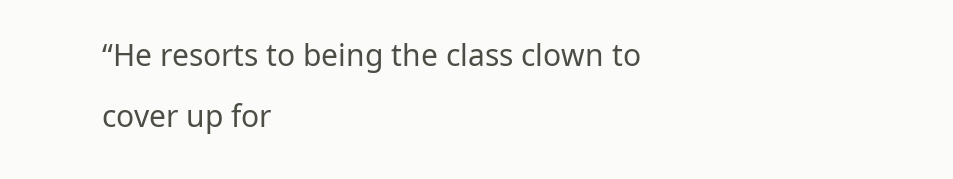“He resorts to being the class clown to cover up for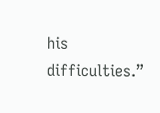his difficulties.”